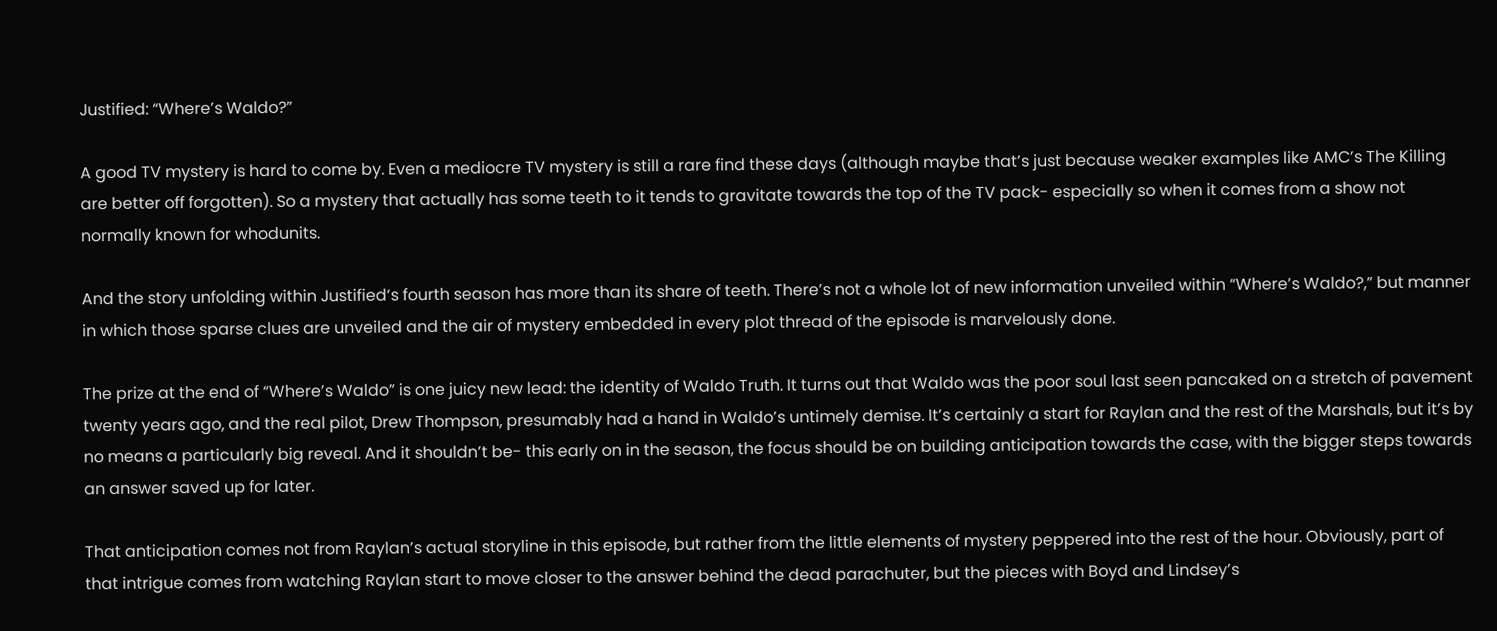Justified: “Where’s Waldo?”

A good TV mystery is hard to come by. Even a mediocre TV mystery is still a rare find these days (although maybe that’s just because weaker examples like AMC’s The Killing are better off forgotten). So a mystery that actually has some teeth to it tends to gravitate towards the top of the TV pack- especially so when it comes from a show not normally known for whodunits.

And the story unfolding within Justified‘s fourth season has more than its share of teeth. There’s not a whole lot of new information unveiled within “Where’s Waldo?,” but manner in which those sparse clues are unveiled and the air of mystery embedded in every plot thread of the episode is marvelously done.

The prize at the end of “Where’s Waldo” is one juicy new lead: the identity of Waldo Truth. It turns out that Waldo was the poor soul last seen pancaked on a stretch of pavement twenty years ago, and the real pilot, Drew Thompson, presumably had a hand in Waldo’s untimely demise. It’s certainly a start for Raylan and the rest of the Marshals, but it’s by no means a particularly big reveal. And it shouldn’t be- this early on in the season, the focus should be on building anticipation towards the case, with the bigger steps towards an answer saved up for later.

That anticipation comes not from Raylan’s actual storyline in this episode, but rather from the little elements of mystery peppered into the rest of the hour. Obviously, part of that intrigue comes from watching Raylan start to move closer to the answer behind the dead parachuter, but the pieces with Boyd and Lindsey’s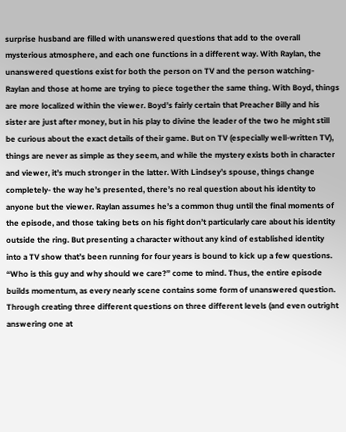surprise husband are filled with unanswered questions that add to the overall mysterious atmosphere, and each one functions in a different way. With Raylan, the unanswered questions exist for both the person on TV and the person watching- Raylan and those at home are trying to piece together the same thing. With Boyd, things are more localized within the viewer. Boyd’s fairly certain that Preacher Billy and his sister are just after money, but in his play to divine the leader of the two he might still be curious about the exact details of their game. But on TV (especially well-written TV), things are never as simple as they seem, and while the mystery exists both in character and viewer, it’s much stronger in the latter. With Lindsey’s spouse, things change completely- the way he’s presented, there’s no real question about his identity to anyone but the viewer. Raylan assumes he’s a common thug until the final moments of the episode, and those taking bets on his fight don’t particularly care about his identity outside the ring. But presenting a character without any kind of established identity into a TV show that’s been running for four years is bound to kick up a few questions. “Who is this guy and why should we care?” come to mind. Thus, the entire episode builds momentum, as every nearly scene contains some form of unanswered question. Through creating three different questions on three different levels (and even outright answering one at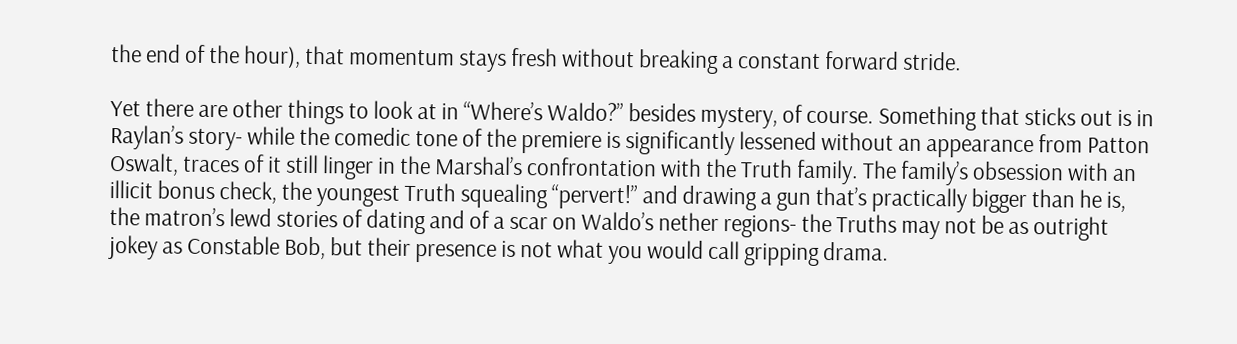the end of the hour), that momentum stays fresh without breaking a constant forward stride.

Yet there are other things to look at in “Where’s Waldo?” besides mystery, of course. Something that sticks out is in Raylan’s story- while the comedic tone of the premiere is significantly lessened without an appearance from Patton Oswalt, traces of it still linger in the Marshal’s confrontation with the Truth family. The family’s obsession with an illicit bonus check, the youngest Truth squealing “pervert!” and drawing a gun that’s practically bigger than he is, the matron’s lewd stories of dating and of a scar on Waldo’s nether regions- the Truths may not be as outright jokey as Constable Bob, but their presence is not what you would call gripping drama.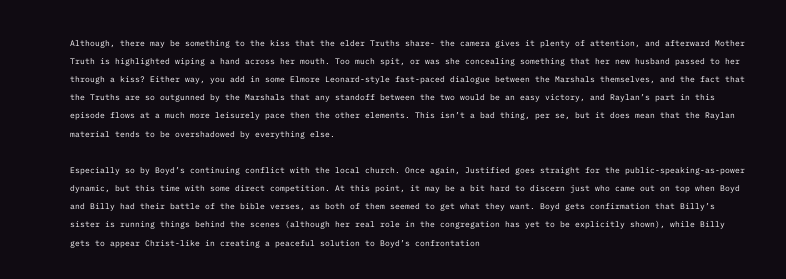Although, there may be something to the kiss that the elder Truths share- the camera gives it plenty of attention, and afterward Mother Truth is highlighted wiping a hand across her mouth. Too much spit, or was she concealing something that her new husband passed to her through a kiss? Either way, you add in some Elmore Leonard-style fast-paced dialogue between the Marshals themselves, and the fact that the Truths are so outgunned by the Marshals that any standoff between the two would be an easy victory, and Raylan’s part in this episode flows at a much more leisurely pace then the other elements. This isn’t a bad thing, per se, but it does mean that the Raylan material tends to be overshadowed by everything else.

Especially so by Boyd’s continuing conflict with the local church. Once again, Justified goes straight for the public-speaking-as-power dynamic, but this time with some direct competition. At this point, it may be a bit hard to discern just who came out on top when Boyd and Billy had their battle of the bible verses, as both of them seemed to get what they want. Boyd gets confirmation that Billy’s sister is running things behind the scenes (although her real role in the congregation has yet to be explicitly shown), while Billy gets to appear Christ-like in creating a peaceful solution to Boyd’s confrontation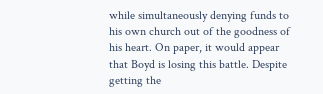while simultaneously denying funds to his own church out of the goodness of his heart. On paper, it would appear that Boyd is losing this battle. Despite getting the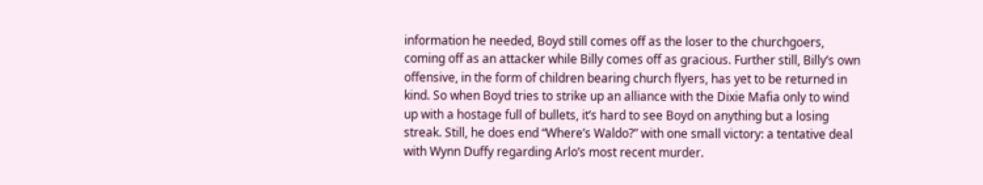information he needed, Boyd still comes off as the loser to the churchgoers, coming off as an attacker while Billy comes off as gracious. Further still, Billy’s own offensive, in the form of children bearing church flyers, has yet to be returned in kind. So when Boyd tries to strike up an alliance with the Dixie Mafia only to wind up with a hostage full of bullets, it’s hard to see Boyd on anything but a losing streak. Still, he does end “Where’s Waldo?” with one small victory: a tentative deal with Wynn Duffy regarding Arlo’s most recent murder.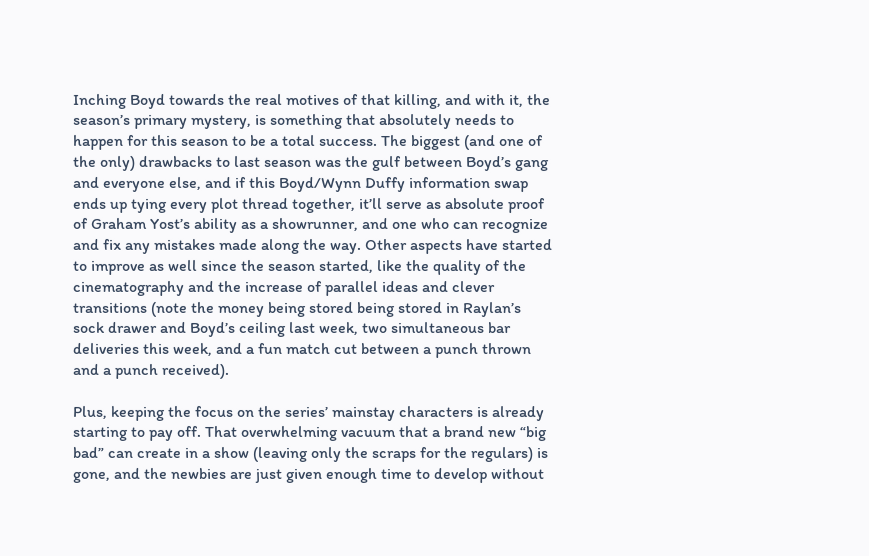Inching Boyd towards the real motives of that killing, and with it, the season’s primary mystery, is something that absolutely needs to happen for this season to be a total success. The biggest (and one of the only) drawbacks to last season was the gulf between Boyd’s gang and everyone else, and if this Boyd/Wynn Duffy information swap ends up tying every plot thread together, it’ll serve as absolute proof of Graham Yost’s ability as a showrunner, and one who can recognize and fix any mistakes made along the way. Other aspects have started to improve as well since the season started, like the quality of the cinematography and the increase of parallel ideas and clever transitions (note the money being stored being stored in Raylan’s sock drawer and Boyd’s ceiling last week, two simultaneous bar deliveries this week, and a fun match cut between a punch thrown and a punch received).

Plus, keeping the focus on the series’ mainstay characters is already starting to pay off. That overwhelming vacuum that a brand new “big bad” can create in a show (leaving only the scraps for the regulars) is gone, and the newbies are just given enough time to develop without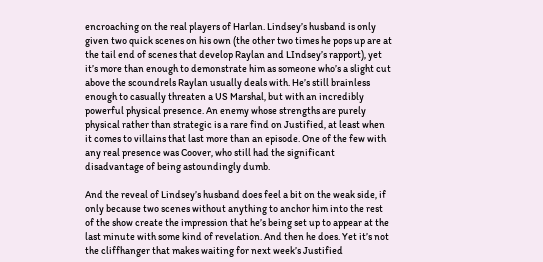encroaching on the real players of Harlan. Lindsey’s husband is only given two quick scenes on his own (the other two times he pops up are at the tail end of scenes that develop Raylan and LIndsey’s rapport), yet it’s more than enough to demonstrate him as someone who’s a slight cut above the scoundrels Raylan usually deals with. He’s still brainless enough to casually threaten a US Marshal, but with an incredibly powerful physical presence. An enemy whose strengths are purely physical rather than strategic is a rare find on Justified, at least when it comes to villains that last more than an episode. One of the few with any real presence was Coover, who still had the significant disadvantage of being astoundingly dumb.

And the reveal of Lindsey’s husband does feel a bit on the weak side, if only because two scenes without anything to anchor him into the rest of the show create the impression that he’s being set up to appear at the last minute with some kind of revelation. And then he does. Yet it’s not the cliffhanger that makes waiting for next week’s Justified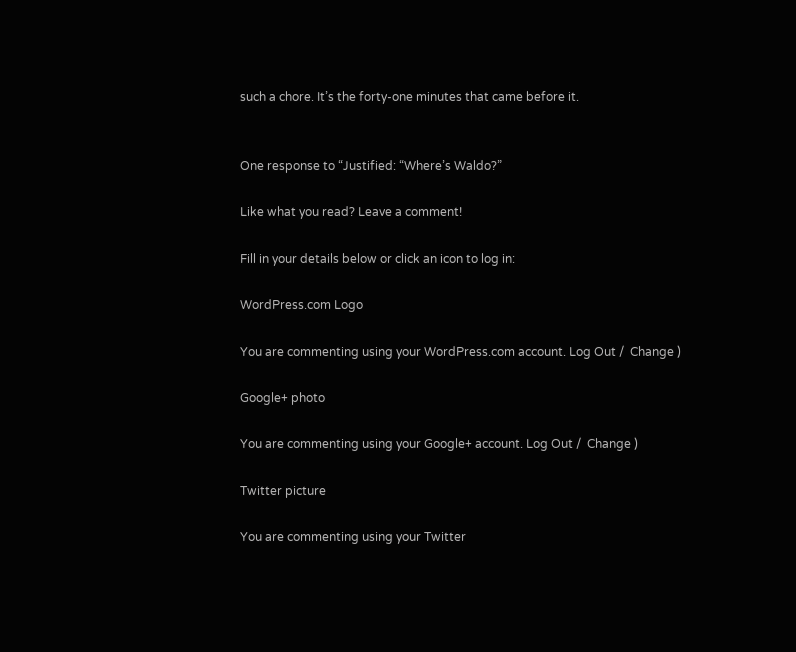such a chore. It’s the forty-one minutes that came before it.


One response to “Justified: “Where’s Waldo?”

Like what you read? Leave a comment!

Fill in your details below or click an icon to log in:

WordPress.com Logo

You are commenting using your WordPress.com account. Log Out /  Change )

Google+ photo

You are commenting using your Google+ account. Log Out /  Change )

Twitter picture

You are commenting using your Twitter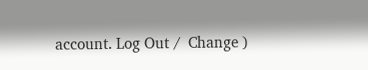account. Log Out /  Change )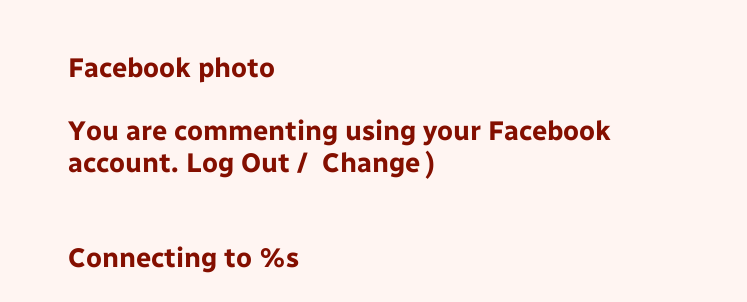Facebook photo

You are commenting using your Facebook account. Log Out /  Change )


Connecting to %s